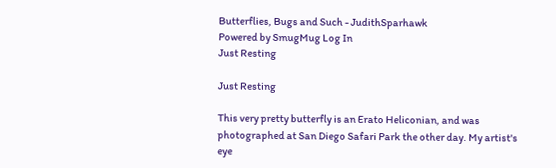Butterflies, Bugs and Such - JudithSparhawk
Powered by SmugMug Log In
Just Resting

Just Resting

This very pretty butterfly is an Erato Heliconian, and was photographed at San Diego Safari Park the other day. My artist's eye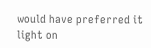would have preferred it light on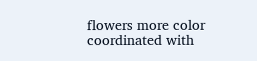flowers more color coordinated with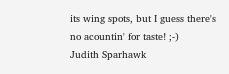its wing spots, but I guess there's no acountin' for taste! ;-)
Judith Sparhawk